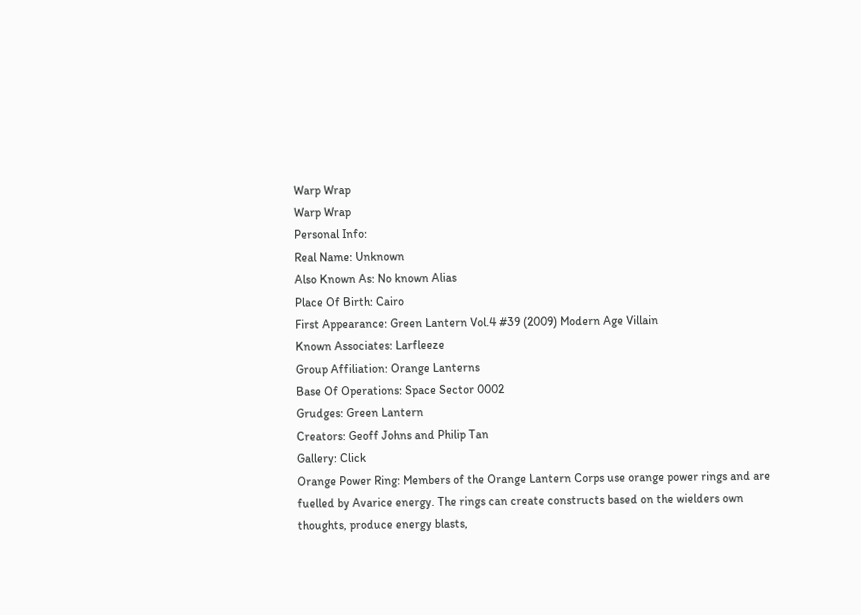Warp Wrap
Warp Wrap
Personal Info:
Real Name: Unknown
Also Known As: No known Alias
Place Of Birth: Cairo
First Appearance: Green Lantern Vol.4 #39 (2009) Modern Age Villain
Known Associates: Larfleeze
Group Affiliation: Orange Lanterns
Base Of Operations: Space Sector 0002
Grudges: Green Lantern
Creators: Geoff Johns and Philip Tan
Gallery: Click
Orange Power Ring: Members of the Orange Lantern Corps use orange power rings and are fuelled by Avarice energy. The rings can create constructs based on the wielders own thoughts, produce energy blasts,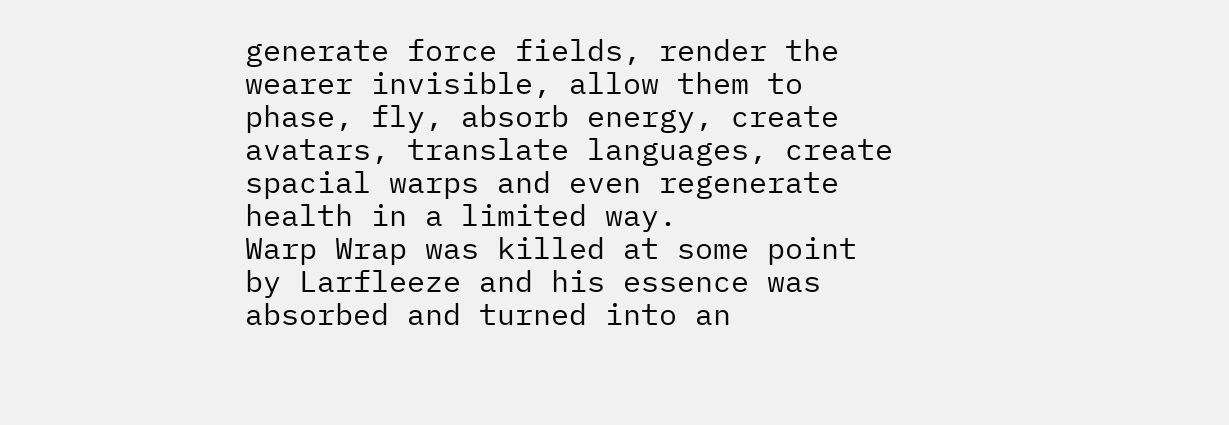generate force fields, render the wearer invisible, allow them to phase, fly, absorb energy, create avatars, translate languages, create spacial warps and even regenerate health in a limited way.
Warp Wrap was killed at some point by Larfleeze and his essence was absorbed and turned into an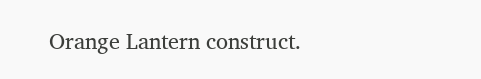Orange Lantern construct.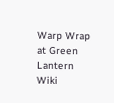Warp Wrap at Green Lantern Wiki